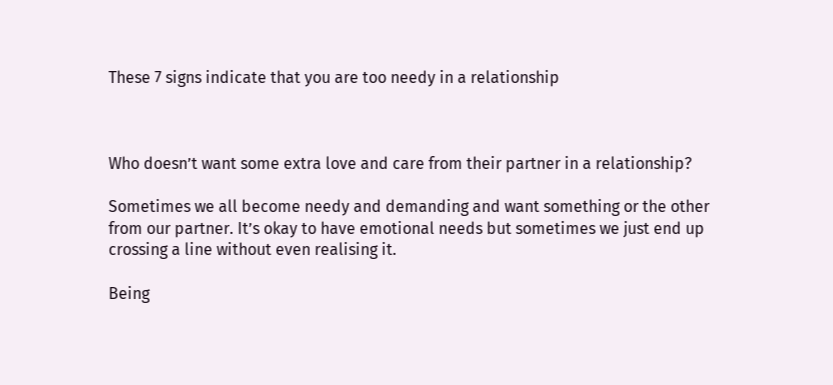These 7 signs indicate that you are too needy in a relationship



Who doesn’t want some extra love and care from their partner in a relationship?

Sometimes we all become needy and demanding and want something or the other from our partner. It’s okay to have emotional needs but sometimes we just end up crossing a line without even realising it.

Being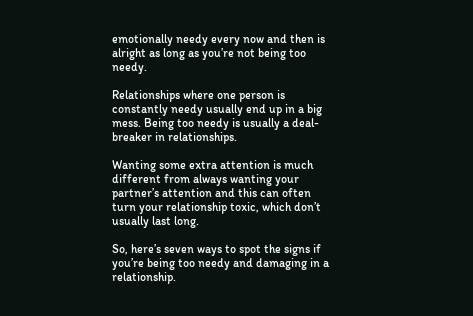emotionally needy every now and then is alright as long as you’re not being too needy.

Relationships where one person is constantly needy usually end up in a big mess. Being too needy is usually a deal-breaker in relationships.

Wanting some extra attention is much different from always wanting your partner’s attention and this can often turn your relationship toxic, which don’t usually last long.

So, here’s seven ways to spot the signs if you’re being too needy and damaging in a relationship.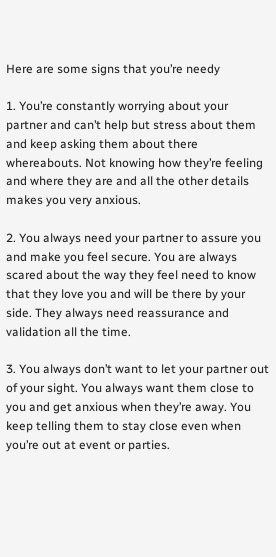Here are some signs that you’re needy

1. You’re constantly worrying about your partner and can’t help but stress about them and keep asking them about there whereabouts. Not knowing how they’re feeling and where they are and all the other details makes you very anxious.

2. You always need your partner to assure you and make you feel secure. You are always scared about the way they feel need to know that they love you and will be there by your side. They always need reassurance and validation all the time.

3. You always don’t want to let your partner out of your sight. You always want them close to you and get anxious when they’re away. You keep telling them to stay close even when you’re out at event or parties.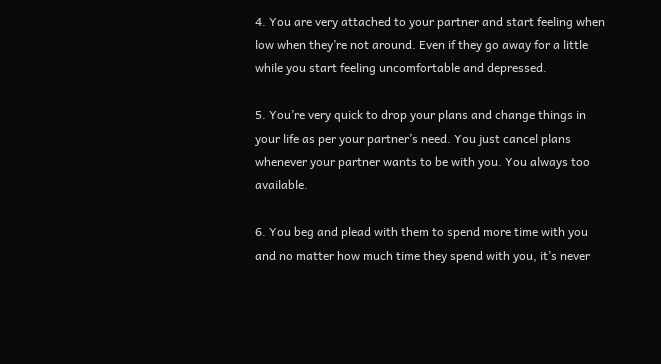4. You are very attached to your partner and start feeling when low when they’re not around. Even if they go away for a little while you start feeling uncomfortable and depressed.

5. You’re very quick to drop your plans and change things in your life as per your partner’s need. You just cancel plans whenever your partner wants to be with you. You always too available.

6. You beg and plead with them to spend more time with you and no matter how much time they spend with you, it’s never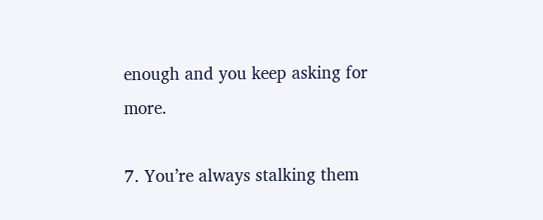enough and you keep asking for more.

7. You’re always stalking them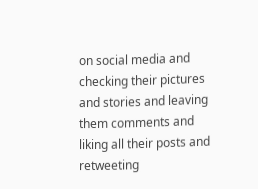on social media and checking their pictures and stories and leaving them comments and liking all their posts and retweeting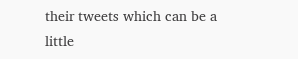their tweets which can be a little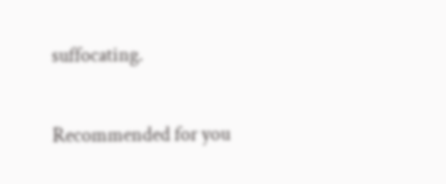suffocating.

Recommended for you